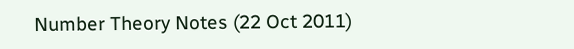Number Theory Notes (22 Oct 2011)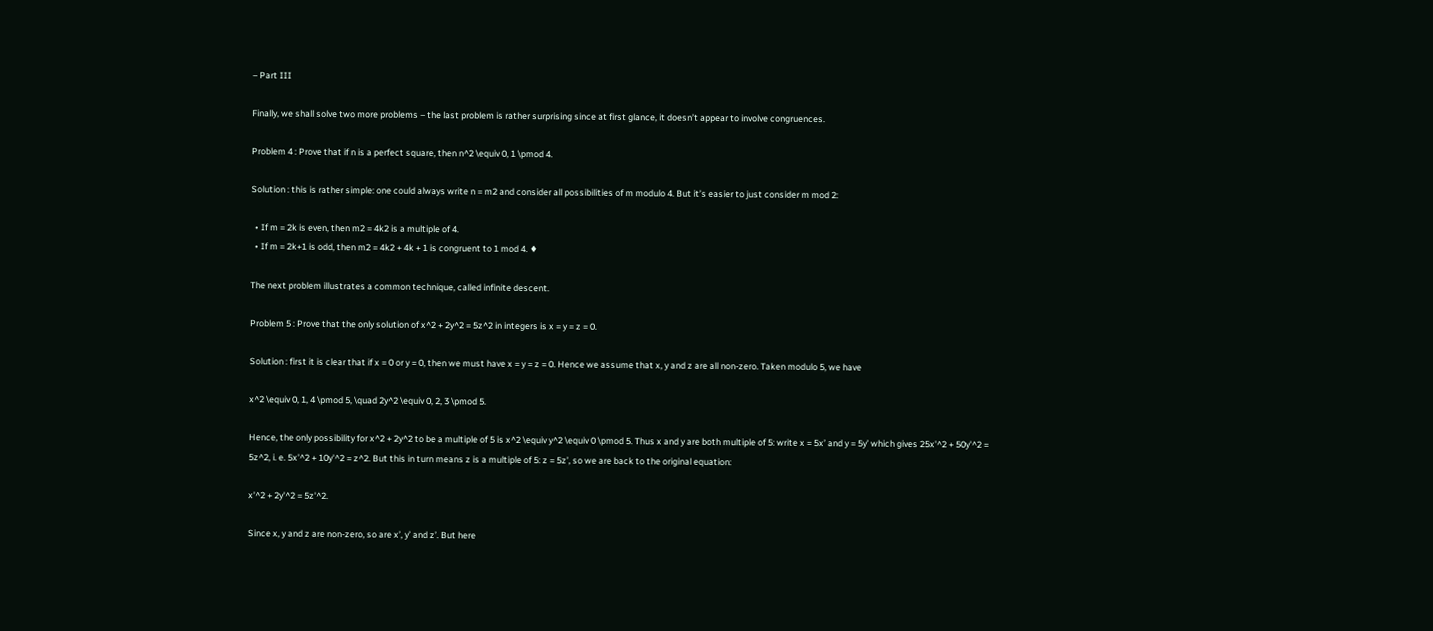– Part III

Finally, we shall solve two more problems – the last problem is rather surprising since at first glance, it doesn’t appear to involve congruences.

Problem 4 : Prove that if n is a perfect square, then n^2 \equiv 0, 1 \pmod 4.

Solution : this is rather simple: one could always write n = m2 and consider all possibilities of m modulo 4. But it’s easier to just consider m mod 2:

  • If m = 2k is even, then m2 = 4k2 is a multiple of 4.
  • If m = 2k+1 is odd, then m2 = 4k2 + 4k + 1 is congruent to 1 mod 4. ♦

The next problem illustrates a common technique, called infinite descent.

Problem 5 : Prove that the only solution of x^2 + 2y^2 = 5z^2 in integers is x = y = z = 0.

Solution : first it is clear that if x = 0 or y = 0, then we must have x = y = z = 0. Hence we assume that x, y and z are all non-zero. Taken modulo 5, we have

x^2 \equiv 0, 1, 4 \pmod 5, \quad 2y^2 \equiv 0, 2, 3 \pmod 5.

Hence, the only possibility for x^2 + 2y^2 to be a multiple of 5 is x^2 \equiv y^2 \equiv 0 \pmod 5. Thus x and y are both multiple of 5: write x = 5x’ and y = 5y’ which gives 25x'^2 + 50y'^2 = 5z^2, i. e. 5x'^2 + 10y'^2 = z^2. But this in turn means z is a multiple of 5: z = 5z’, so we are back to the original equation:

x'^2 + 2y'^2 = 5z'^2.

Since x, y and z are non-zero, so are x’, y’ and z’. But here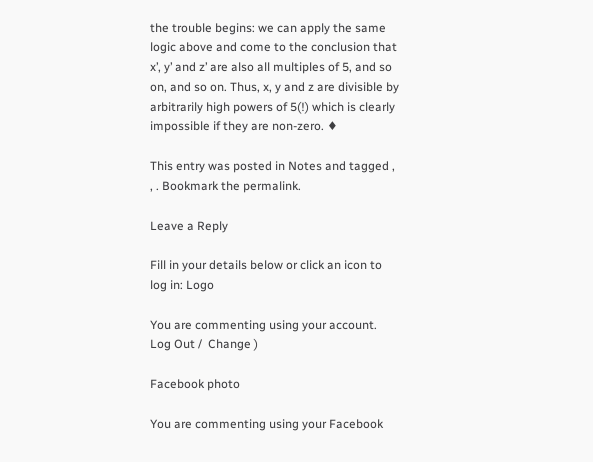the trouble begins: we can apply the same logic above and come to the conclusion that x’, y’ and z’ are also all multiples of 5, and so on, and so on. Thus, x, y and z are divisible by arbitrarily high powers of 5(!) which is clearly impossible if they are non-zero. ♦

This entry was posted in Notes and tagged , , . Bookmark the permalink.

Leave a Reply

Fill in your details below or click an icon to log in: Logo

You are commenting using your account. Log Out /  Change )

Facebook photo

You are commenting using your Facebook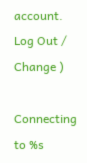account. Log Out /  Change )

Connecting to %s